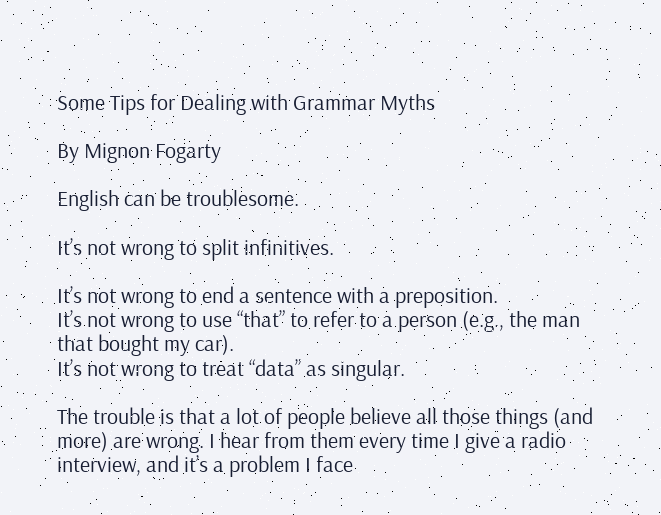Some Tips for Dealing with Grammar Myths

By Mignon Fogarty

English can be troublesome.

It’s not wrong to split infinitives.

It’s not wrong to end a sentence with a preposition.
It’s not wrong to use “that” to refer to a person (e.g., the man that bought my car).
It’s not wrong to treat “data” as singular.

The trouble is that a lot of people believe all those things (and more) are wrong. I hear from them every time I give a radio interview, and it’s a problem I face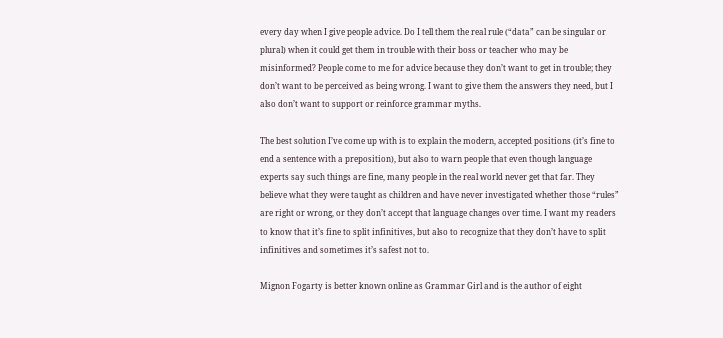every day when I give people advice. Do I tell them the real rule (“data” can be singular or plural) when it could get them in trouble with their boss or teacher who may be misinformed? People come to me for advice because they don’t want to get in trouble; they don’t want to be perceived as being wrong. I want to give them the answers they need, but I also don’t want to support or reinforce grammar myths.

The best solution I’ve come up with is to explain the modern, accepted positions (it’s fine to end a sentence with a preposition), but also to warn people that even though language experts say such things are fine, many people in the real world never get that far. They believe what they were taught as children and have never investigated whether those “rules” are right or wrong, or they don’t accept that language changes over time. I want my readers to know that it’s fine to split infinitives, but also to recognize that they don’t have to split infinitives and sometimes it’s safest not to.

Mignon Fogarty is better known online as Grammar Girl and is the author of eight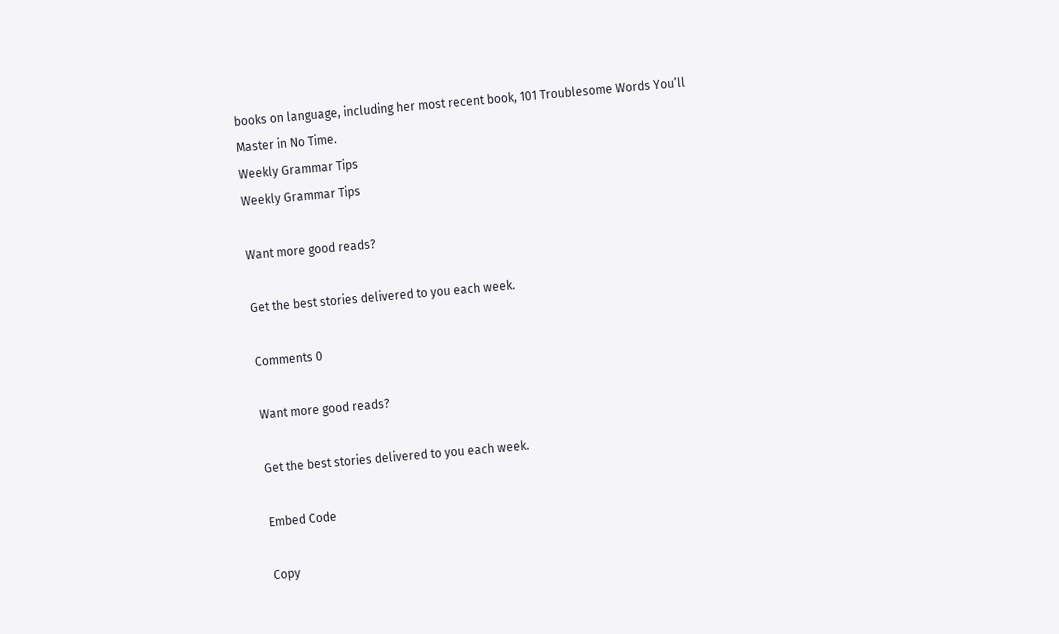books on language, including her most recent book, 101 Troublesome Words You’ll Master in No Time.
Weekly Grammar Tips
Weekly Grammar Tips

Want more good reads?

Get the best stories delivered to you each week.

Comments 0

Want more good reads?

Get the best stories delivered to you each week.

Embed Code

Copy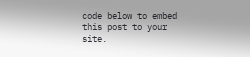code below to embed this post to your site.